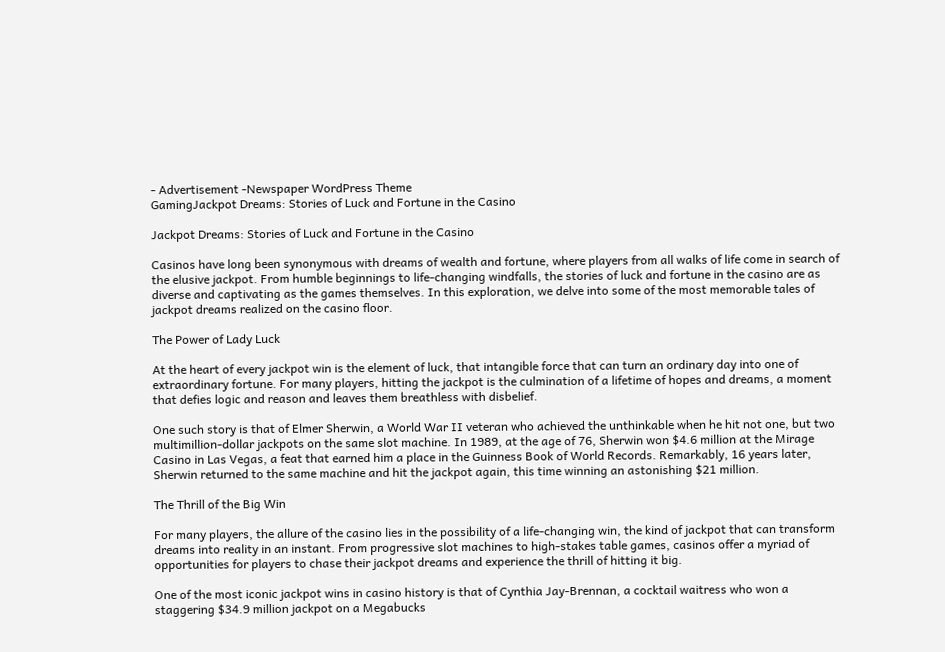- Advertisement -Newspaper WordPress Theme
GamingJackpot Dreams: Stories of Luck and Fortune in the Casino

Jackpot Dreams: Stories of Luck and Fortune in the Casino

Casinos have long been synonymous with dreams of wealth and fortune, where players from all walks of life come in search of the elusive jackpot. From humble beginnings to life-changing windfalls, the stories of luck and fortune in the casino are as diverse and captivating as the games themselves. In this exploration, we delve into some of the most memorable tales of jackpot dreams realized on the casino floor.

The Power of Lady Luck

At the heart of every jackpot win is the element of luck, that intangible force that can turn an ordinary day into one of extraordinary fortune. For many players, hitting the jackpot is the culmination of a lifetime of hopes and dreams, a moment that defies logic and reason and leaves them breathless with disbelief.

One such story is that of Elmer Sherwin, a World War II veteran who achieved the unthinkable when he hit not one, but two multimillion-dollar jackpots on the same slot machine. In 1989, at the age of 76, Sherwin won $4.6 million at the Mirage Casino in Las Vegas, a feat that earned him a place in the Guinness Book of World Records. Remarkably, 16 years later, Sherwin returned to the same machine and hit the jackpot again, this time winning an astonishing $21 million.

The Thrill of the Big Win

For many players, the allure of the casino lies in the possibility of a life-changing win, the kind of jackpot that can transform dreams into reality in an instant. From progressive slot machines to high-stakes table games, casinos offer a myriad of opportunities for players to chase their jackpot dreams and experience the thrill of hitting it big.

One of the most iconic jackpot wins in casino history is that of Cynthia Jay-Brennan, a cocktail waitress who won a staggering $34.9 million jackpot on a Megabucks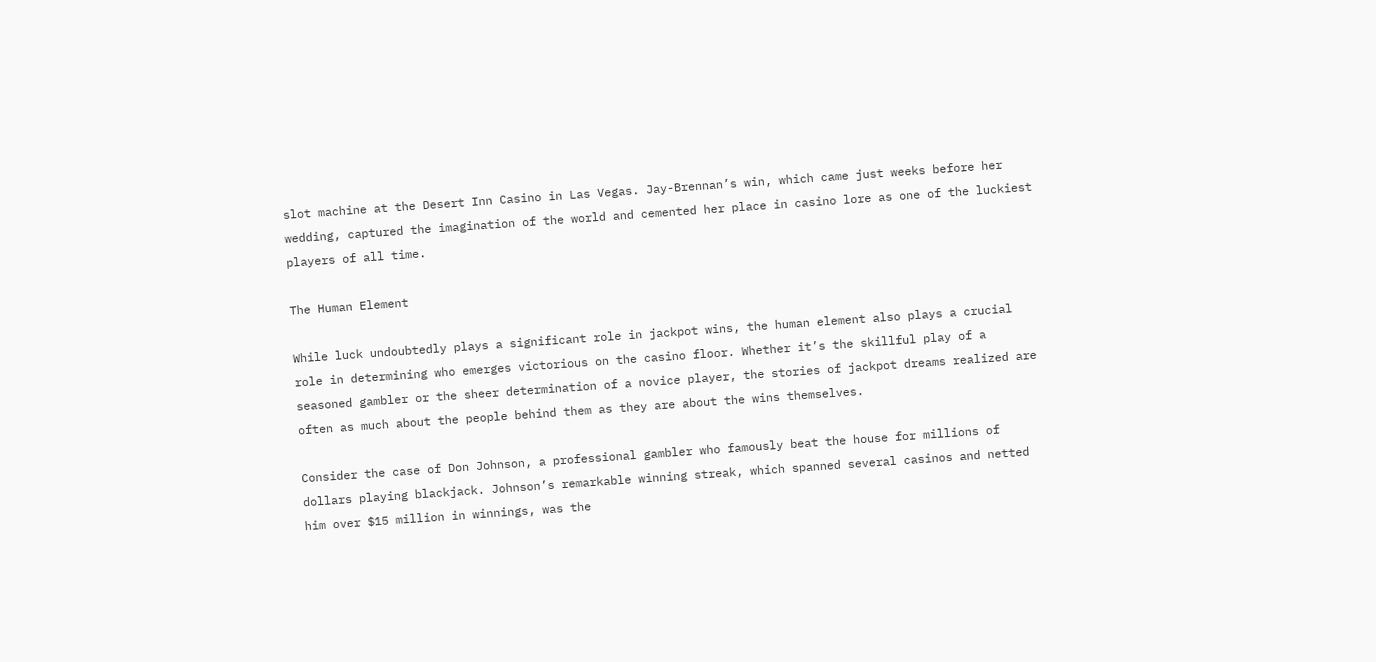slot machine at the Desert Inn Casino in Las Vegas. Jay-Brennan’s win, which came just weeks before her wedding, captured the imagination of the world and cemented her place in casino lore as one of the luckiest players of all time.

The Human Element

While luck undoubtedly plays a significant role in jackpot wins, the human element also plays a crucial role in determining who emerges victorious on the casino floor. Whether it’s the skillful play of a seasoned gambler or the sheer determination of a novice player, the stories of jackpot dreams realized are often as much about the people behind them as they are about the wins themselves.

Consider the case of Don Johnson, a professional gambler who famously beat the house for millions of dollars playing blackjack. Johnson’s remarkable winning streak, which spanned several casinos and netted him over $15 million in winnings, was the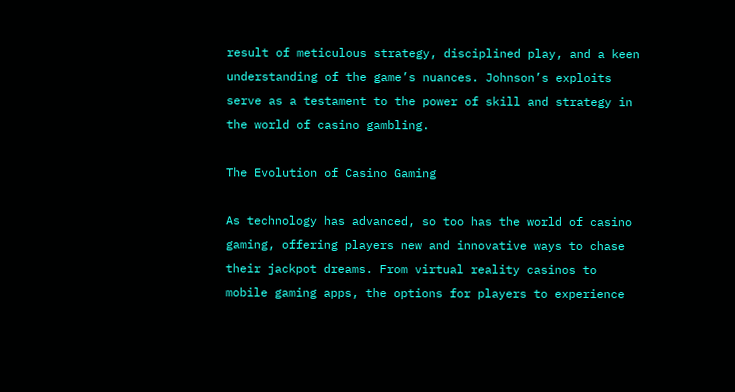result of meticulous strategy, disciplined play, and a keen understanding of the game’s nuances. Johnson’s exploits serve as a testament to the power of skill and strategy in the world of casino gambling.

The Evolution of Casino Gaming

As technology has advanced, so too has the world of casino gaming, offering players new and innovative ways to chase their jackpot dreams. From virtual reality casinos to mobile gaming apps, the options for players to experience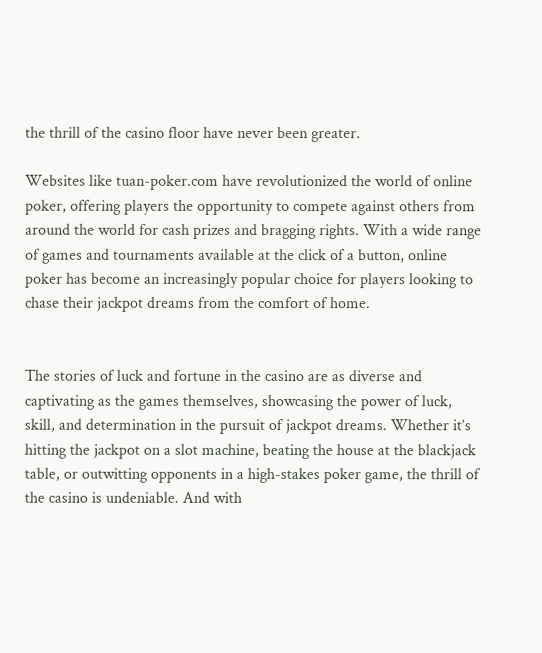the thrill of the casino floor have never been greater.

Websites like tuan-poker.com have revolutionized the world of online poker, offering players the opportunity to compete against others from around the world for cash prizes and bragging rights. With a wide range of games and tournaments available at the click of a button, online poker has become an increasingly popular choice for players looking to chase their jackpot dreams from the comfort of home.


The stories of luck and fortune in the casino are as diverse and captivating as the games themselves, showcasing the power of luck, skill, and determination in the pursuit of jackpot dreams. Whether it’s hitting the jackpot on a slot machine, beating the house at the blackjack table, or outwitting opponents in a high-stakes poker game, the thrill of the casino is undeniable. And with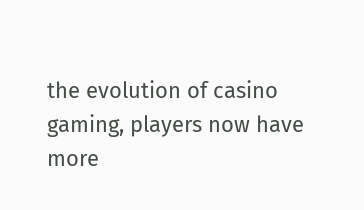the evolution of casino gaming, players now have more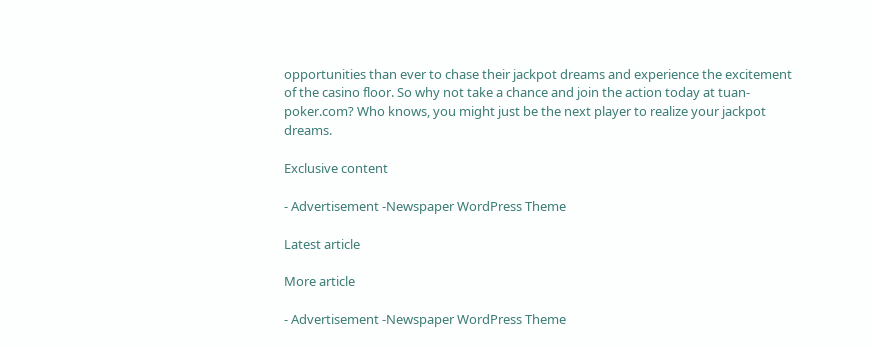opportunities than ever to chase their jackpot dreams and experience the excitement of the casino floor. So why not take a chance and join the action today at tuan-poker.com? Who knows, you might just be the next player to realize your jackpot dreams.

Exclusive content

- Advertisement -Newspaper WordPress Theme

Latest article

More article

- Advertisement -Newspaper WordPress Theme